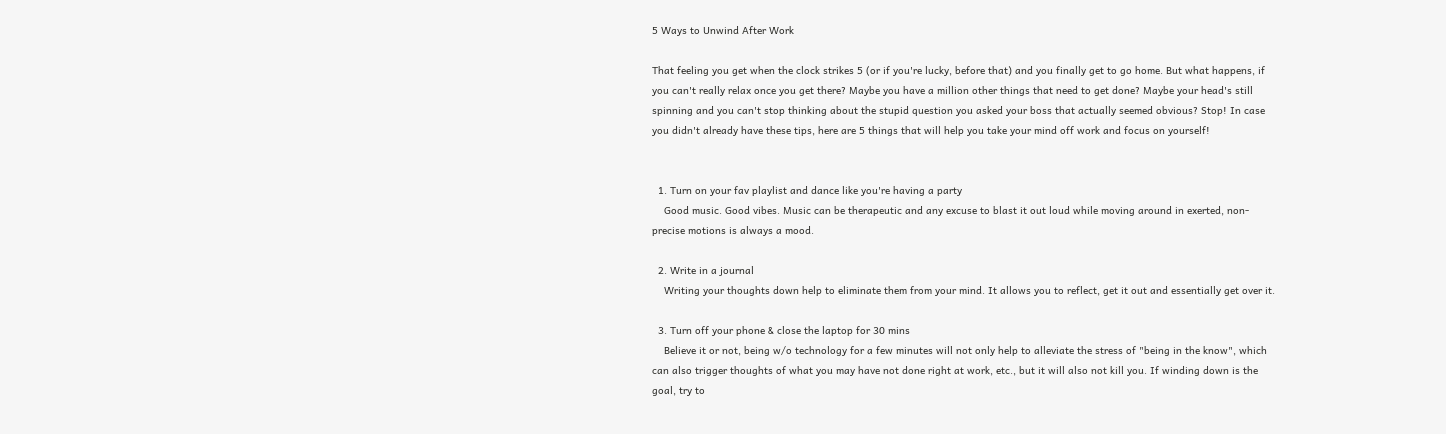5 Ways to Unwind After Work

That feeling you get when the clock strikes 5 (or if you're lucky, before that) and you finally get to go home. But what happens, if you can't really relax once you get there? Maybe you have a million other things that need to get done? Maybe your head's still spinning and you can't stop thinking about the stupid question you asked your boss that actually seemed obvious? Stop! In case you didn't already have these tips, here are 5 things that will help you take your mind off work and focus on yourself!


  1. Turn on your fav playlist and dance like you're having a party
    Good music. Good vibes. Music can be therapeutic and any excuse to blast it out loud while moving around in exerted, non-precise motions is always a mood.

  2. Write in a journal
    Writing your thoughts down help to eliminate them from your mind. It allows you to reflect, get it out and essentially get over it.

  3. Turn off your phone & close the laptop for 30 mins
    Believe it or not, being w/o technology for a few minutes will not only help to alleviate the stress of "being in the know", which can also trigger thoughts of what you may have not done right at work, etc., but it will also not kill you. If winding down is the goal, try to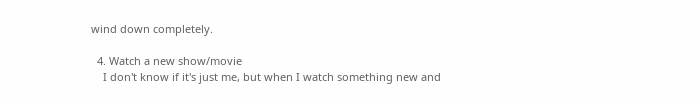wind down completely.

  4. Watch a new show/movie
    I don't know if it's just me, but when I watch something new and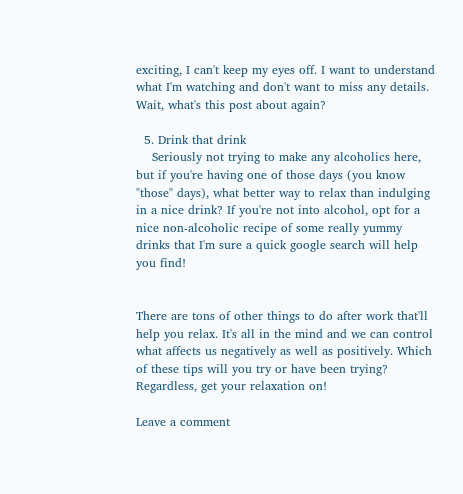exciting, I can't keep my eyes off. I want to understand what I'm watching and don't want to miss any details. Wait, what's this post about again?

  5. Drink that drink
    Seriously not trying to make any alcoholics here, but if you're having one of those days (you know "those" days), what better way to relax than indulging in a nice drink? If you're not into alcohol, opt for a nice non-alcoholic recipe of some really yummy drinks that I'm sure a quick google search will help you find!


There are tons of other things to do after work that'll help you relax. It's all in the mind and we can control what affects us negatively as well as positively. Which of these tips will you try or have been trying? Regardless, get your relaxation on!

Leave a comment